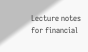Lecture notes for financial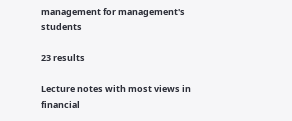management for management's students

23 results

Lecture notes with most views in financial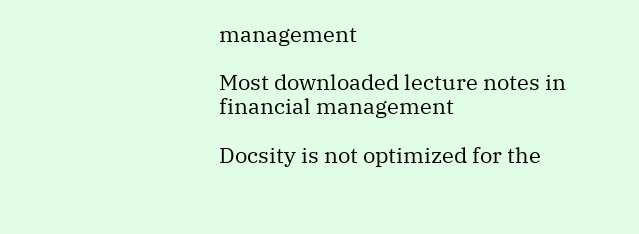management

Most downloaded lecture notes in financial management

Docsity is not optimized for the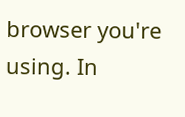browser you're using. In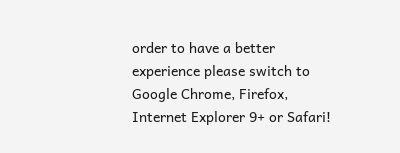order to have a better experience please switch to Google Chrome, Firefox, Internet Explorer 9+ or Safari!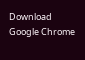Download Google Chrome